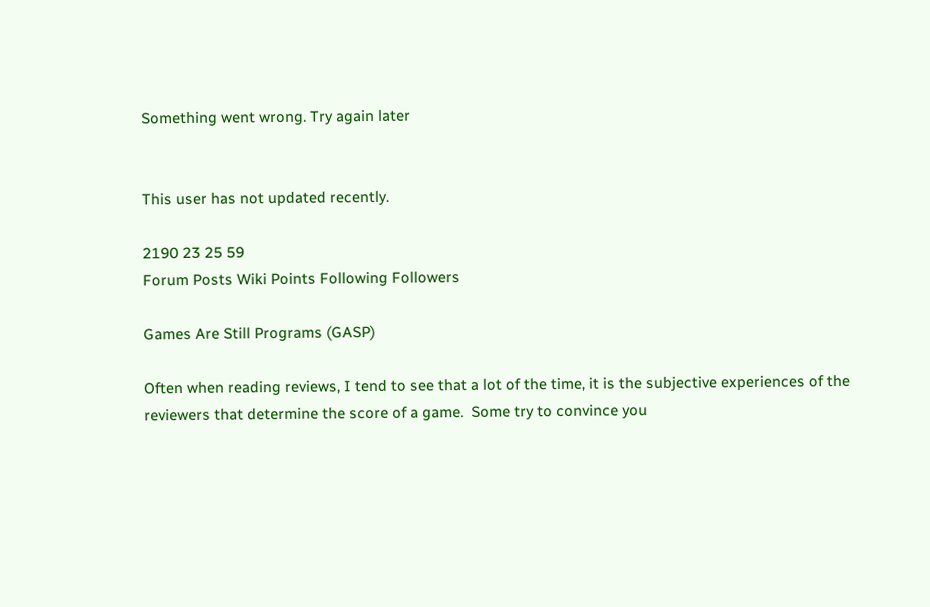Something went wrong. Try again later


This user has not updated recently.

2190 23 25 59
Forum Posts Wiki Points Following Followers

Games Are Still Programs (GASP)

Often when reading reviews, I tend to see that a lot of the time, it is the subjective experiences of the reviewers that determine the score of a game.  Some try to convince you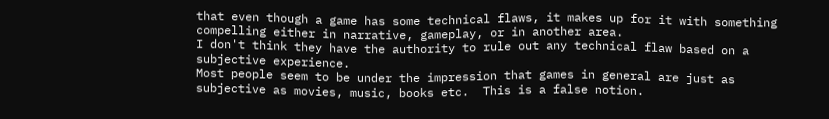that even though a game has some technical flaws, it makes up for it with something compelling either in narrative, gameplay, or in another area.
I don't think they have the authority to rule out any technical flaw based on a subjective experience.
Most people seem to be under the impression that games in general are just as subjective as movies, music, books etc.  This is a false notion.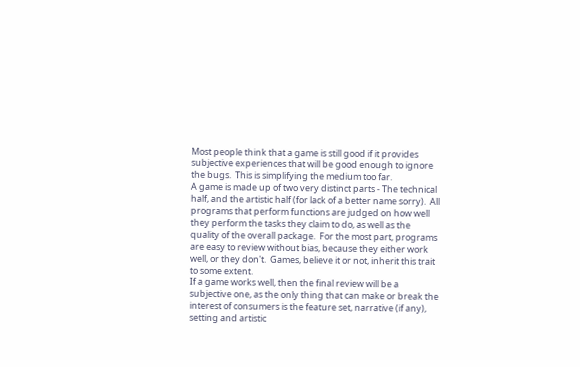Most people think that a game is still good if it provides subjective experiences that will be good enough to ignore the bugs.  This is simplifying the medium too far.
A game is made up of two very distinct parts - The technical half, and the artistic half (for lack of a better name sorry).  All programs that perform functions are judged on how well they perform the tasks they claim to do, as well as the quality of the overall package.  For the most part, programs are easy to review without bias, because they either work well, or they don't.  Games, believe it or not, inherit this trait to some extent.
If a game works well, then the final review will be a subjective one, as the only thing that can make or break the interest of consumers is the feature set, narrative (if any), setting and artistic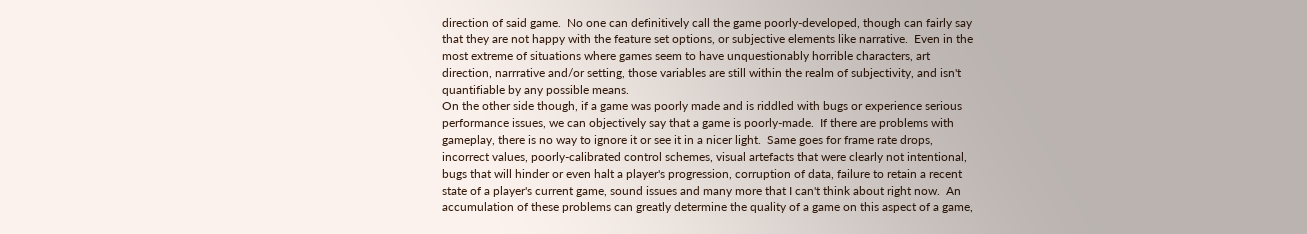direction of said game.  No one can definitively call the game poorly-developed, though can fairly say that they are not happy with the feature set options, or subjective elements like narrative.  Even in the most extreme of situations where games seem to have unquestionably horrible characters, art direction, narrrative and/or setting, those variables are still within the realm of subjectivity, and isn't quantifiable by any possible means.
On the other side though, if a game was poorly made and is riddled with bugs or experience serious performance issues, we can objectively say that a game is poorly-made.  If there are problems with gameplay, there is no way to ignore it or see it in a nicer light.  Same goes for frame rate drops, incorrect values, poorly-calibrated control schemes, visual artefacts that were clearly not intentional, bugs that will hinder or even halt a player's progression, corruption of data, failure to retain a recent state of a player's current game, sound issues and many more that I can't think about right now.  An accumulation of these problems can greatly determine the quality of a game on this aspect of a game,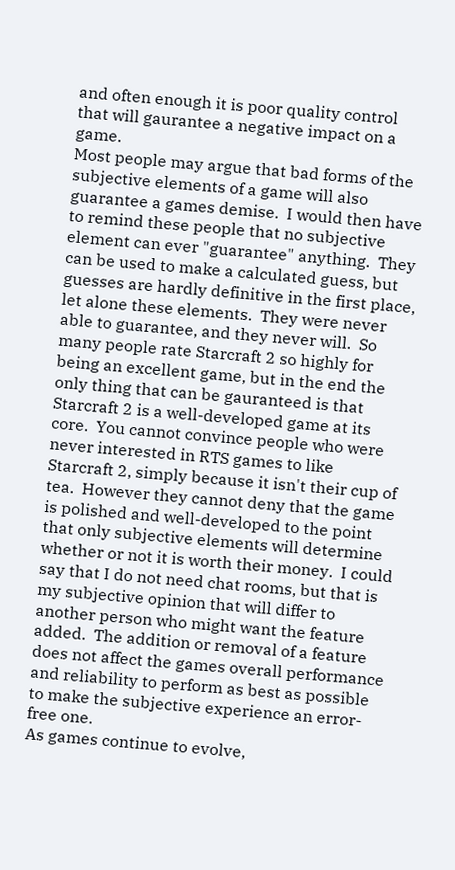and often enough it is poor quality control that will gaurantee a negative impact on a game.
Most people may argue that bad forms of the subjective elements of a game will also guarantee a games demise.  I would then have to remind these people that no subjective element can ever "guarantee" anything.  They can be used to make a calculated guess, but guesses are hardly definitive in the first place, let alone these elements.  They were never able to guarantee, and they never will.  So many people rate Starcraft 2 so highly for being an excellent game, but in the end the only thing that can be gauranteed is that Starcraft 2 is a well-developed game at its core.  You cannot convince people who were never interested in RTS games to like Starcraft 2, simply because it isn't their cup of tea.  However they cannot deny that the game is polished and well-developed to the point that only subjective elements will determine whether or not it is worth their money.  I could say that I do not need chat rooms, but that is my subjective opinion that will differ to another person who might want the feature added.  The addition or removal of a feature does not affect the games overall performance and reliability to perform as best as possible to make the subjective experience an error-free one.
As games continue to evolve,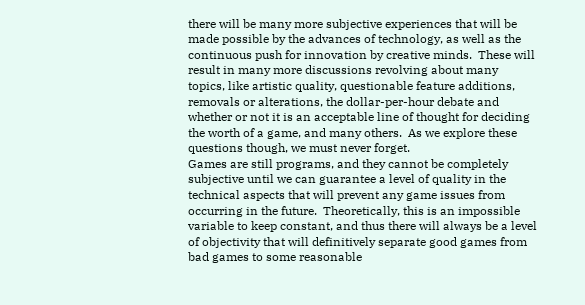there will be many more subjective experiences that will be made possible by the advances of technology, as well as the continuous push for innovation by creative minds.  These will result in many more discussions revolving about many topics, like artistic quality, questionable feature additions, removals or alterations, the dollar-per-hour debate and whether or not it is an acceptable line of thought for deciding the worth of a game, and many others.  As we explore these questions though, we must never forget.
Games are still programs, and they cannot be completely subjective until we can guarantee a level of quality in the technical aspects that will prevent any game issues from occurring in the future.  Theoretically, this is an impossible variable to keep constant, and thus there will always be a level of objectivity that will definitively separate good games from bad games to some reasonable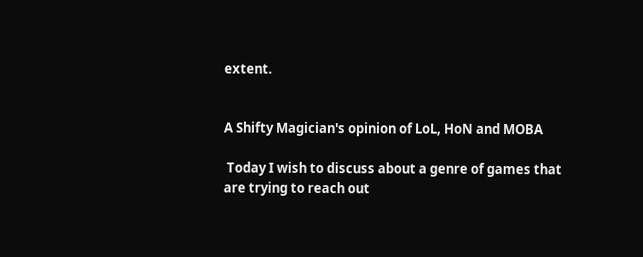extent.


A Shifty Magician's opinion of LoL, HoN and MOBA

 Today I wish to discuss about a genre of games that are trying to reach out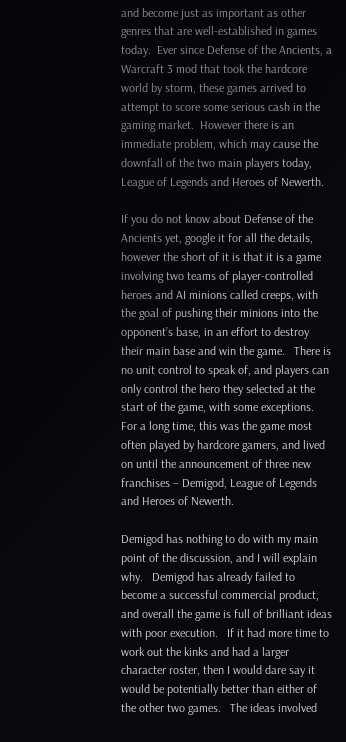and become just as important as other genres that are well-established in games today.  Ever since Defense of the Ancients, a Warcraft 3 mod that took the hardcore world by storm, these games arrived to attempt to score some serious cash in the gaming market.  However there is an immediate problem, which may cause the downfall of the two main players today, League of Legends and Heroes of Newerth.

If you do not know about Defense of the Ancients yet, google it for all the details, however the short of it is that it is a game involving two teams of player-controlled heroes and AI minions called creeps, with the goal of pushing their minions into the opponent’s base, in an effort to destroy their main base and win the game.   There is no unit control to speak of, and players can only control the hero they selected at the start of the game, with some exceptions.   For a long time, this was the game most often played by hardcore gamers, and lived on until the announcement of three new franchises – Demigod, League of Legends and Heroes of Newerth.

Demigod has nothing to do with my main point of the discussion, and I will explain why.   Demigod has already failed to become a successful commercial product, and overall the game is full of brilliant ideas with poor execution.   If it had more time to work out the kinks and had a larger character roster, then I would dare say it would be potentially better than either of the other two games.   The ideas involved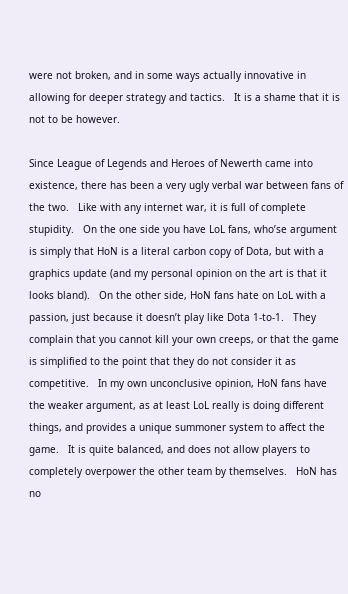were not broken, and in some ways actually innovative in allowing for deeper strategy and tactics.   It is a shame that it is not to be however.

Since League of Legends and Heroes of Newerth came into existence, there has been a very ugly verbal war between fans of the two.   Like with any internet war, it is full of complete stupidity.   On the one side you have LoL fans, who’se argument is simply that HoN is a literal carbon copy of Dota, but with a graphics update (and my personal opinion on the art is that it looks bland).   On the other side, HoN fans hate on LoL with a passion, just because it doesn’t play like Dota 1-to-1.   They complain that you cannot kill your own creeps, or that the game is simplified to the point that they do not consider it as competitive.   In my own unconclusive opinion, HoN fans have the weaker argument, as at least LoL really is doing different things, and provides a unique summoner system to affect the game.   It is quite balanced, and does not allow players to completely overpower the other team by themselves.   HoN has no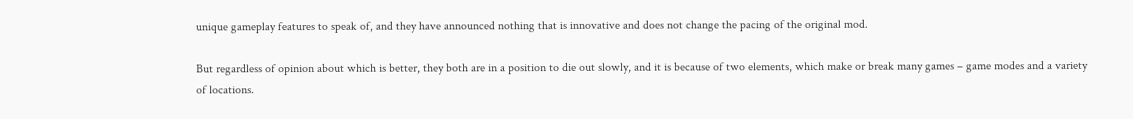unique gameplay features to speak of, and they have announced nothing that is innovative and does not change the pacing of the original mod.

But regardless of opinion about which is better, they both are in a position to die out slowly, and it is because of two elements, which make or break many games – game modes and a variety of locations.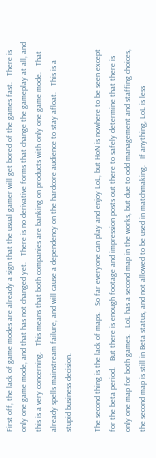First off, the lack of game modes are already a sign that the usual gamer will get bored of the games fast.   There is only one game mode, and that has not changed yet.   There is no derivative forms that change the gameplay at all, and this is a very concerning.   This means that both companies are banking on products with only one game mode.   That already spells mainstream failure, and will cause a dependency on the hardcore audience to stay afloat.   This is a stupid business decision.

The second thing is the lack of maps.   So far everyone can play and enjoy LoL, but HoN is nowhere to be seen except for the beta period.   But there is enough footage and impression posts out there to safely determine that there is only one map for both games.   LoL has a second map in the works, but due to odd management and staffing choices, the second map is still in Beta status, and not allowed to be used in matchmaking.   If anything, LoL is less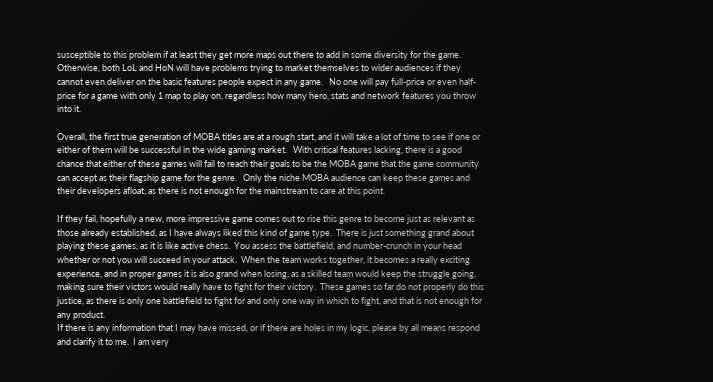susceptible to this problem if at least they get more maps out there to add in some diversity for the game.   Otherwise, both LoL and HoN will have problems trying to market themselves to wider audiences if they cannot even deliver on the basic features people expect in any game.   No one will pay full-price or even half-price for a game with only 1 map to play on, regardless how many hero, stats and network features you throw into it.

Overall, the first true generation of MOBA titles are at a rough start, and it will take a lot of time to see if one or either of them will be successful in the wide gaming market.   With critical features lacking, there is a good chance that either of these games will fail to reach their goals to be the MOBA game that the game community can accept as their flagship game for the genre.   Only the niche MOBA audience can keep these games and their developers afloat, as there is not enough for the mainstream to care at this point.

If they fail, hopefully a new, more impressive game comes out to rise this genre to become just as relevant as those already established, as I have always liked this kind of game type.  There is just something grand about playing these games, as it is like active chess.  You assess the battlefield, and number-crunch in your head whether or not you will succeed in your attack.  When the team works together, it becomes a really exciting experience, and in proper games it is also grand when losing, as a skilled team would keep the struggle going, making sure their victors would really have to fight for their victory.  These games so far do not properly do this justice, as there is only one battlefield to fight for and only one way in which to fight, and that is not enough for any product.
If there is any information that I may have missed, or if there are holes in my logic, please by all means respond and clarify it to me.  I am very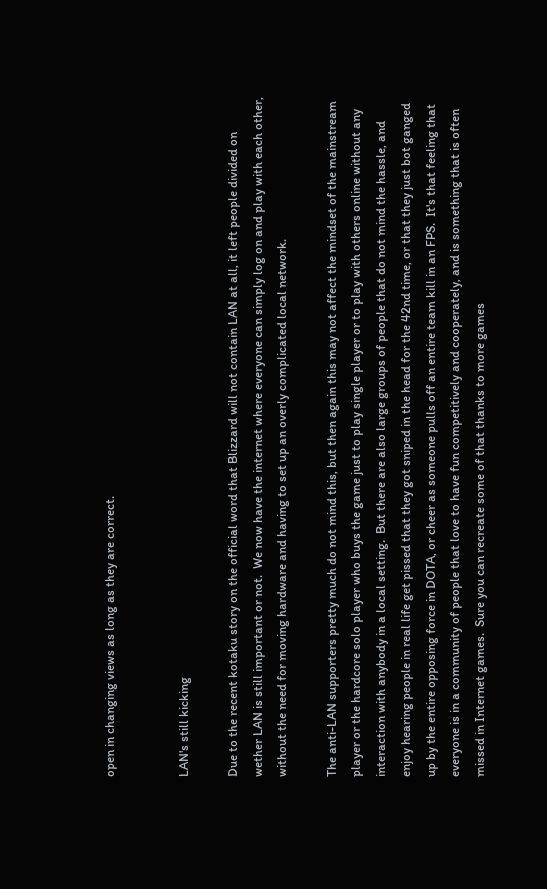open in changing views as long as they are correct.


LAN's still kicking

Due to the recent kotaku story on the official word that Blizzard will not contain LAN at all, it left people divided on wether LAN is still important or not.  We now have the internet where everyone can simply log on and play with each other, without the need for moving hardware and having to set up an overly complicated local network.

The anti-LAN supporters pretty much do not mind this, but then again this may not affect the mindset of the mainstream player or the hardcore solo player who buys the game just to play single player or to play with others online without any interaction with anybody in a local setting.  But there are also large groups of people that do not mind the hassle, and enjoy hearing people in real life get pissed that they got sniped in the head for the 42nd time, or that they just bot ganged up by the entire opposing force in DOTA, or cheer as someone pulls off an entire team kill in an FPS.  It's that feeling that everyone is in a community of people that love to have fun competitively and cooperately, and is something that is often missed in Internet games.  Sure you can recreate some of that thanks to more games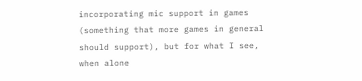incorporating mic support in games (something that more games in general should support), but for what I see, when alone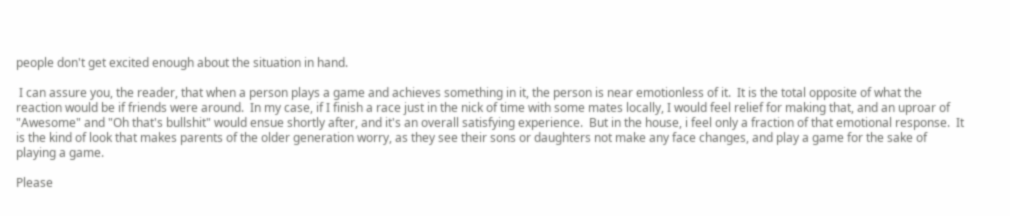people don't get excited enough about the situation in hand.

 I can assure you, the reader, that when a person plays a game and achieves something in it, the person is near emotionless of it.  It is the total opposite of what the reaction would be if friends were around.  In my case, if I finish a race just in the nick of time with some mates locally, I would feel relief for making that, and an uproar of "Awesome" and "Oh that's bullshit" would ensue shortly after, and it's an overall satisfying experience.  But in the house, i feel only a fraction of that emotional response.  It is the kind of look that makes parents of the older generation worry, as they see their sons or daughters not make any face changes, and play a game for the sake of playing a game.

Please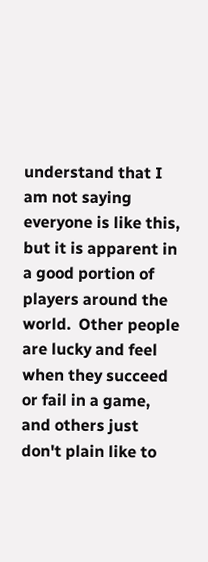understand that I am not saying everyone is like this, but it is apparent in a good portion of players around the world.  Other people are lucky and feel when they succeed or fail in a game, and others just don't plain like to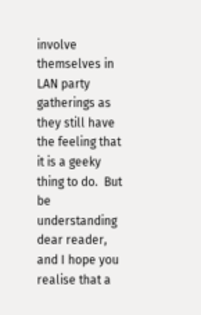involve themselves in LAN party gatherings as they still have the feeling that it is a geeky thing to do.  But be understanding dear reader, and I hope you realise that a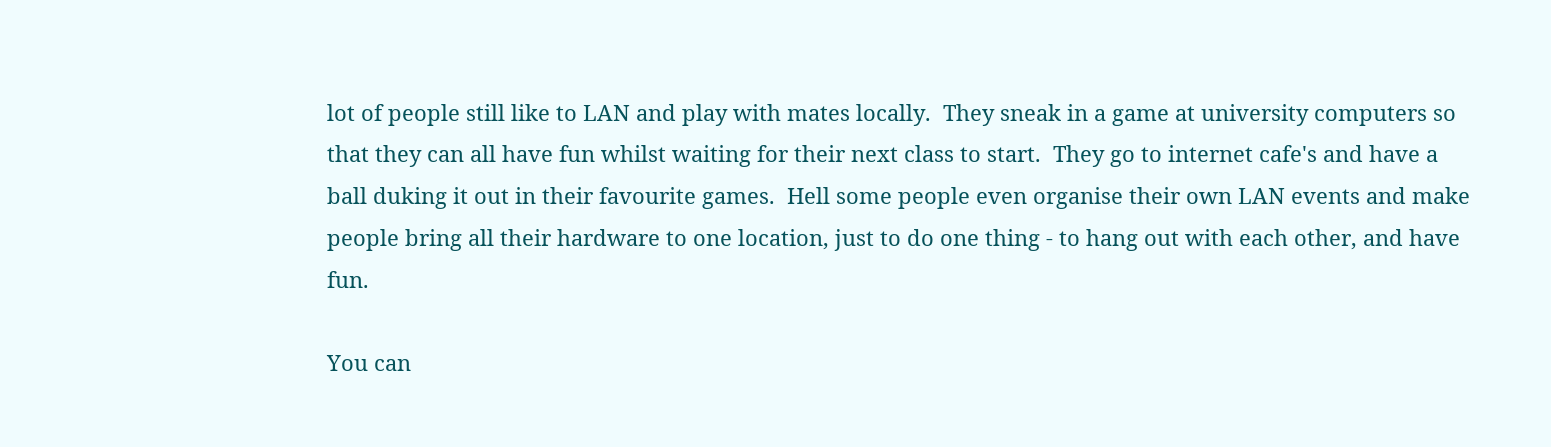lot of people still like to LAN and play with mates locally.  They sneak in a game at university computers so that they can all have fun whilst waiting for their next class to start.  They go to internet cafe's and have a ball duking it out in their favourite games.  Hell some people even organise their own LAN events and make people bring all their hardware to one location, just to do one thing - to hang out with each other, and have fun.

You can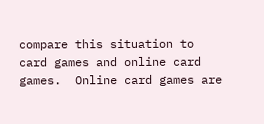compare this situation to card games and online card games.  Online card games are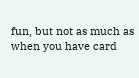fun, but not as much as when you have card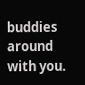buddies around with you.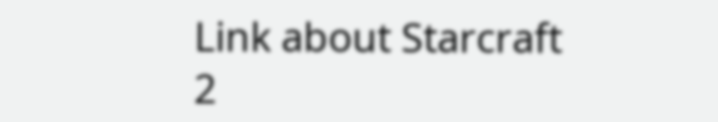Link about Starcraft 2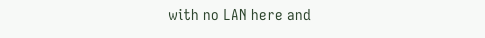with no LAN here and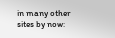in many other sites by now: